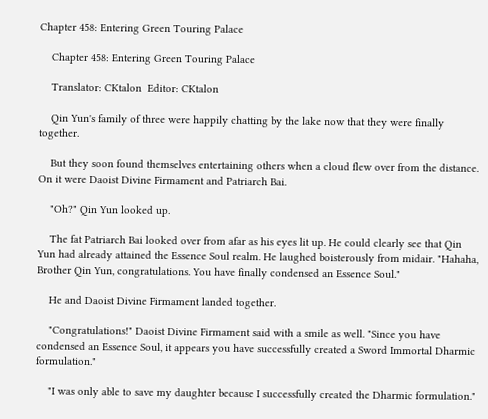Chapter 458: Entering Green Touring Palace

    Chapter 458: Entering Green Touring Palace

    Translator: CKtalon  Editor: CKtalon

    Qin Yun's family of three were happily chatting by the lake now that they were finally together.

    But they soon found themselves entertaining others when a cloud flew over from the distance. On it were Daoist Divine Firmament and Patriarch Bai.

    "Oh?" Qin Yun looked up.

    The fat Patriarch Bai looked over from afar as his eyes lit up. He could clearly see that Qin Yun had already attained the Essence Soul realm. He laughed boisterously from midair. "Hahaha, Brother Qin Yun, congratulations. You have finally condensed an Essence Soul."

    He and Daoist Divine Firmament landed together.

    "Congratulations!" Daoist Divine Firmament said with a smile as well. "Since you have condensed an Essence Soul, it appears you have successfully created a Sword Immortal Dharmic formulation."

    "I was only able to save my daughter because I successfully created the Dharmic formulation."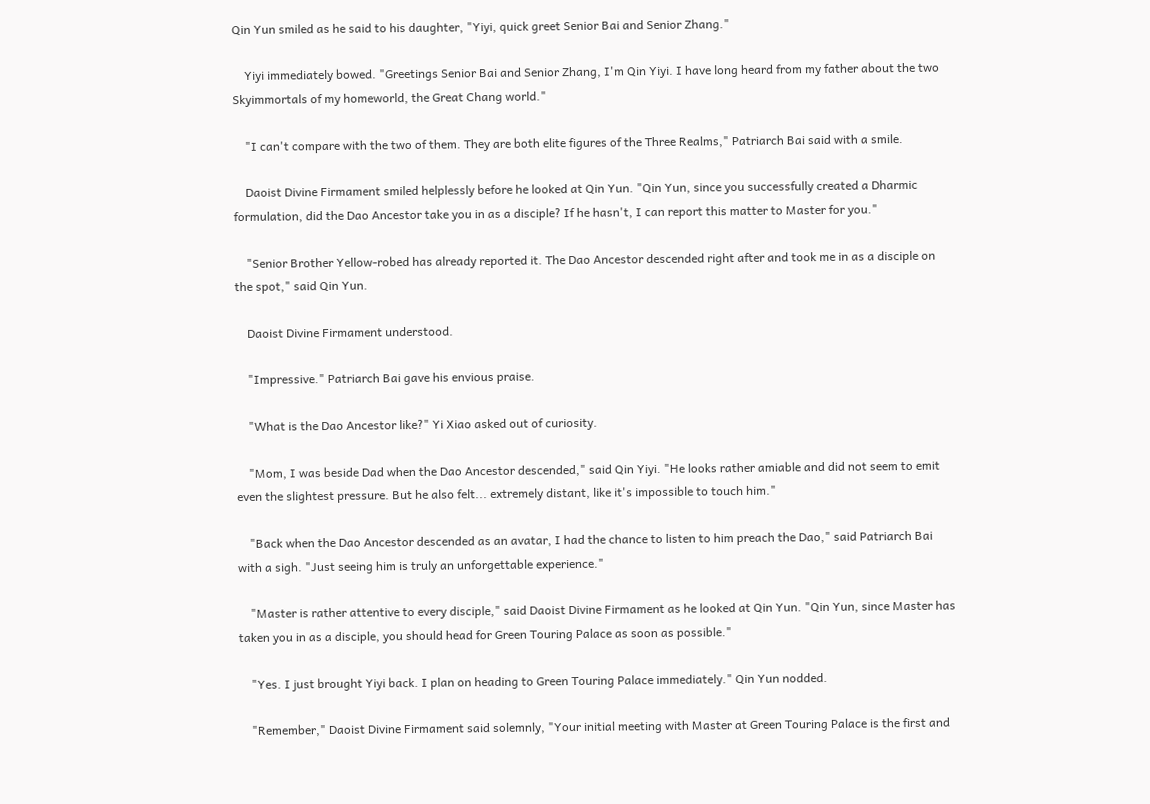Qin Yun smiled as he said to his daughter, "Yiyi, quick greet Senior Bai and Senior Zhang."

    Yiyi immediately bowed. "Greetings Senior Bai and Senior Zhang, I'm Qin Yiyi. I have long heard from my father about the two Skyimmortals of my homeworld, the Great Chang world."

    "I can't compare with the two of them. They are both elite figures of the Three Realms," Patriarch Bai said with a smile.

    Daoist Divine Firmament smiled helplessly before he looked at Qin Yun. "Qin Yun, since you successfully created a Dharmic formulation, did the Dao Ancestor take you in as a disciple? If he hasn't, I can report this matter to Master for you."

    "Senior Brother Yellow-robed has already reported it. The Dao Ancestor descended right after and took me in as a disciple on the spot," said Qin Yun.

    Daoist Divine Firmament understood.

    "Impressive." Patriarch Bai gave his envious praise.

    "What is the Dao Ancestor like?" Yi Xiao asked out of curiosity.

    "Mom, I was beside Dad when the Dao Ancestor descended," said Qin Yiyi. "He looks rather amiable and did not seem to emit even the slightest pressure. But he also felt... extremely distant, like it's impossible to touch him."

    "Back when the Dao Ancestor descended as an avatar, I had the chance to listen to him preach the Dao," said Patriarch Bai with a sigh. "Just seeing him is truly an unforgettable experience."

    "Master is rather attentive to every disciple," said Daoist Divine Firmament as he looked at Qin Yun. "Qin Yun, since Master has taken you in as a disciple, you should head for Green Touring Palace as soon as possible."

    "Yes. I just brought Yiyi back. I plan on heading to Green Touring Palace immediately." Qin Yun nodded.

    "Remember," Daoist Divine Firmament said solemnly, "Your initial meeting with Master at Green Touring Palace is the first and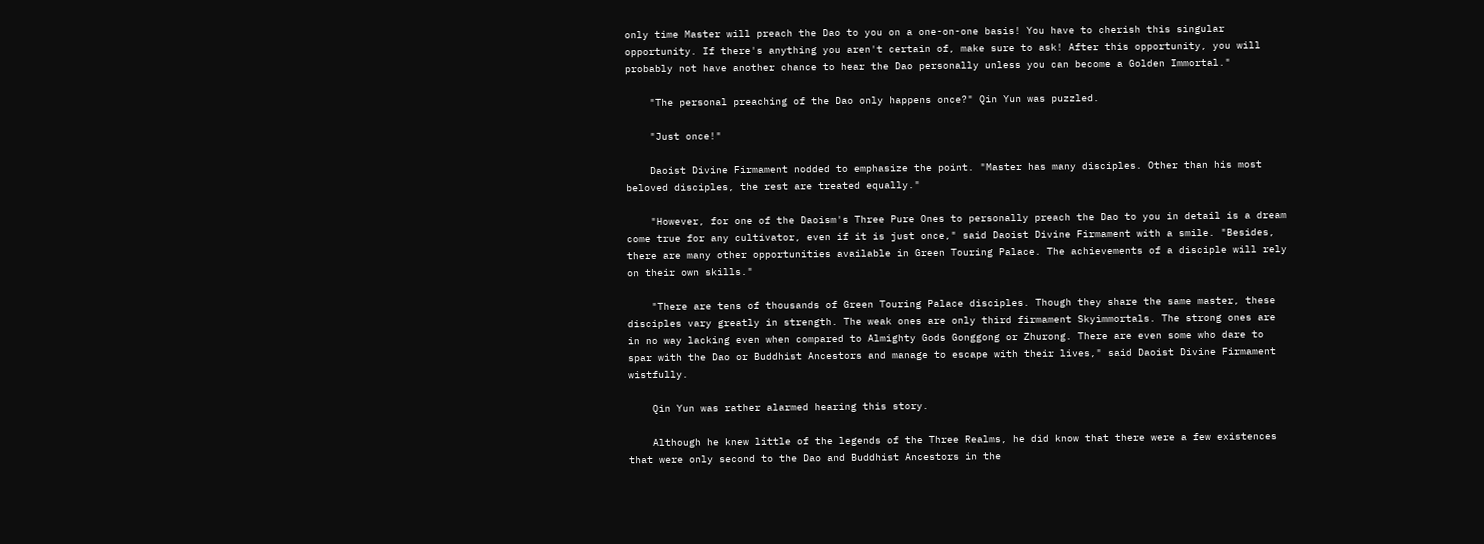only time Master will preach the Dao to you on a one-on-one basis! You have to cherish this singular opportunity. If there's anything you aren't certain of, make sure to ask! After this opportunity, you will probably not have another chance to hear the Dao personally unless you can become a Golden Immortal."

    "The personal preaching of the Dao only happens once?" Qin Yun was puzzled.

    "Just once!"

    Daoist Divine Firmament nodded to emphasize the point. "Master has many disciples. Other than his most beloved disciples, the rest are treated equally."

    "However, for one of the Daoism's Three Pure Ones to personally preach the Dao to you in detail is a dream come true for any cultivator, even if it is just once," said Daoist Divine Firmament with a smile. "Besides, there are many other opportunities available in Green Touring Palace. The achievements of a disciple will rely on their own skills."

    "There are tens of thousands of Green Touring Palace disciples. Though they share the same master, these disciples vary greatly in strength. The weak ones are only third firmament Skyimmortals. The strong ones are in no way lacking even when compared to Almighty Gods Gonggong or Zhurong. There are even some who dare to spar with the Dao or Buddhist Ancestors and manage to escape with their lives," said Daoist Divine Firmament wistfully.

    Qin Yun was rather alarmed hearing this story.

    Although he knew little of the legends of the Three Realms, he did know that there were a few existences that were only second to the Dao and Buddhist Ancestors in the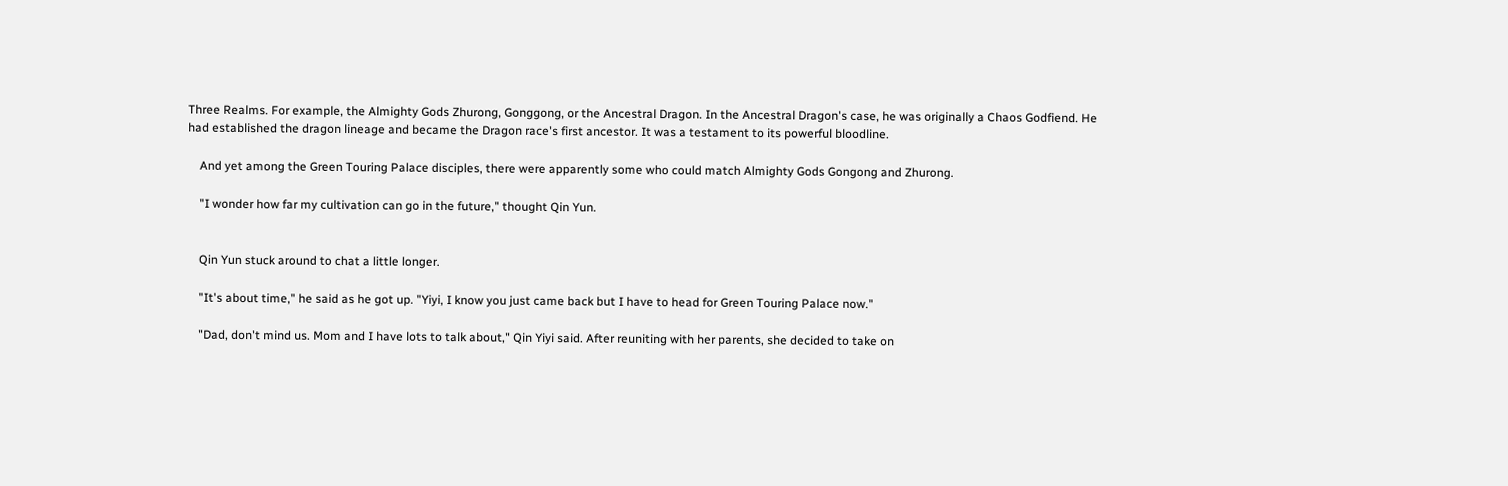Three Realms. For example, the Almighty Gods Zhurong, Gonggong, or the Ancestral Dragon. In the Ancestral Dragon's case, he was originally a Chaos Godfiend. He had established the dragon lineage and became the Dragon race's first ancestor. It was a testament to its powerful bloodline.

    And yet among the Green Touring Palace disciples, there were apparently some who could match Almighty Gods Gongong and Zhurong.

    "I wonder how far my cultivation can go in the future," thought Qin Yun.


    Qin Yun stuck around to chat a little longer.

    "It's about time," he said as he got up. "Yiyi, I know you just came back but I have to head for Green Touring Palace now."

    "Dad, don't mind us. Mom and I have lots to talk about," Qin Yiyi said. After reuniting with her parents, she decided to take on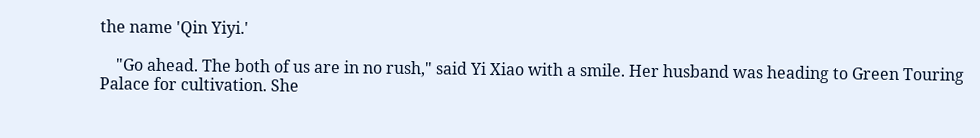the name 'Qin Yiyi.'

    "Go ahead. The both of us are in no rush," said Yi Xiao with a smile. Her husband was heading to Green Touring Palace for cultivation. She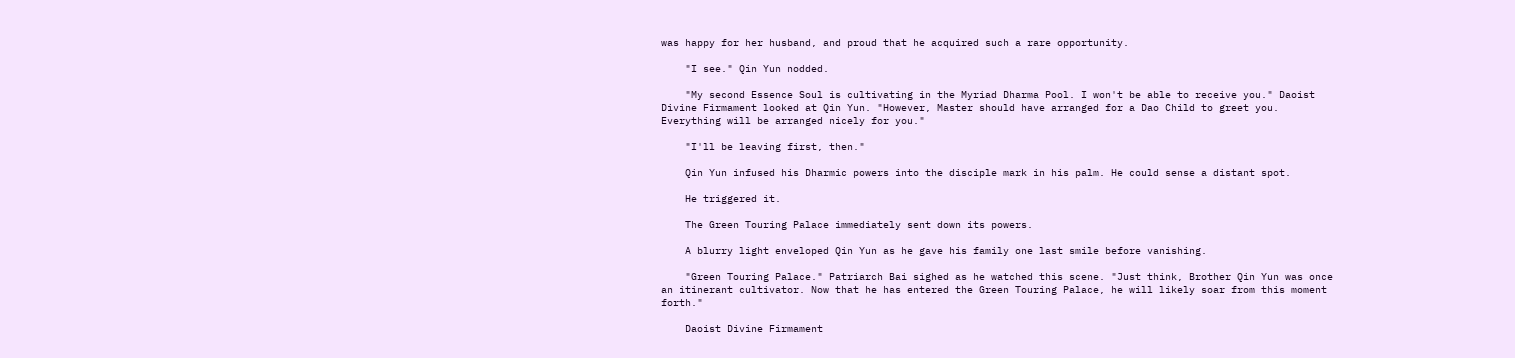was happy for her husband, and proud that he acquired such a rare opportunity.

    "I see." Qin Yun nodded.

    "My second Essence Soul is cultivating in the Myriad Dharma Pool. I won't be able to receive you." Daoist Divine Firmament looked at Qin Yun. "However, Master should have arranged for a Dao Child to greet you. Everything will be arranged nicely for you."

    "I'll be leaving first, then."

    Qin Yun infused his Dharmic powers into the disciple mark in his palm. He could sense a distant spot.

    He triggered it.

    The Green Touring Palace immediately sent down its powers.

    A blurry light enveloped Qin Yun as he gave his family one last smile before vanishing.

    "Green Touring Palace." Patriarch Bai sighed as he watched this scene. "Just think, Brother Qin Yun was once an itinerant cultivator. Now that he has entered the Green Touring Palace, he will likely soar from this moment forth."

    Daoist Divine Firmament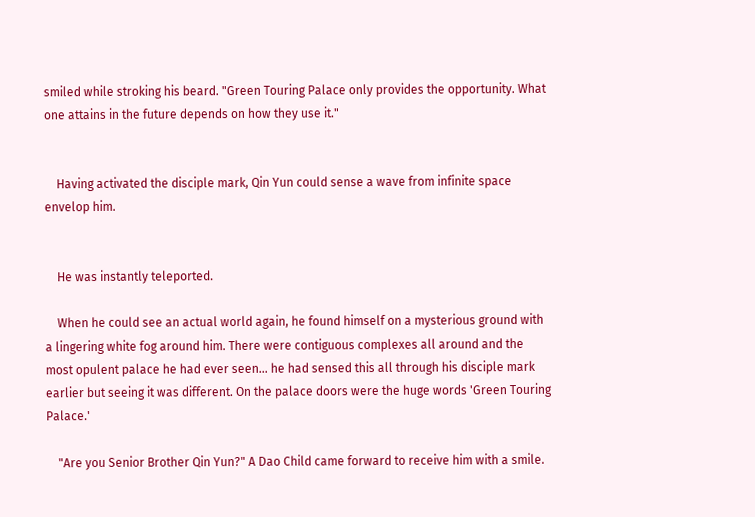smiled while stroking his beard. "Green Touring Palace only provides the opportunity. What one attains in the future depends on how they use it."


    Having activated the disciple mark, Qin Yun could sense a wave from infinite space envelop him.


    He was instantly teleported.

    When he could see an actual world again, he found himself on a mysterious ground with a lingering white fog around him. There were contiguous complexes all around and the most opulent palace he had ever seen... he had sensed this all through his disciple mark earlier but seeing it was different. On the palace doors were the huge words 'Green Touring Palace.'

    "Are you Senior Brother Qin Yun?" A Dao Child came forward to receive him with a smile.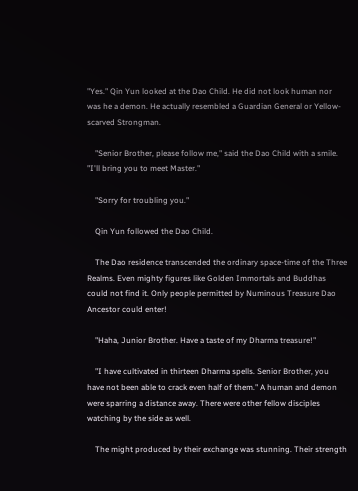"Yes." Qin Yun looked at the Dao Child. He did not look human nor was he a demon. He actually resembled a Guardian General or Yellow-scarved Strongman.

    "Senior Brother, please follow me," said the Dao Child with a smile. "I'll bring you to meet Master."

    "Sorry for troubling you."

    Qin Yun followed the Dao Child.

    The Dao residence transcended the ordinary space-time of the Three Realms. Even mighty figures like Golden Immortals and Buddhas could not find it. Only people permitted by Numinous Treasure Dao Ancestor could enter!

    "Haha, Junior Brother. Have a taste of my Dharma treasure!"

    "I have cultivated in thirteen Dharma spells. Senior Brother, you have not been able to crack even half of them." A human and demon were sparring a distance away. There were other fellow disciples watching by the side as well.

    The might produced by their exchange was stunning. Their strength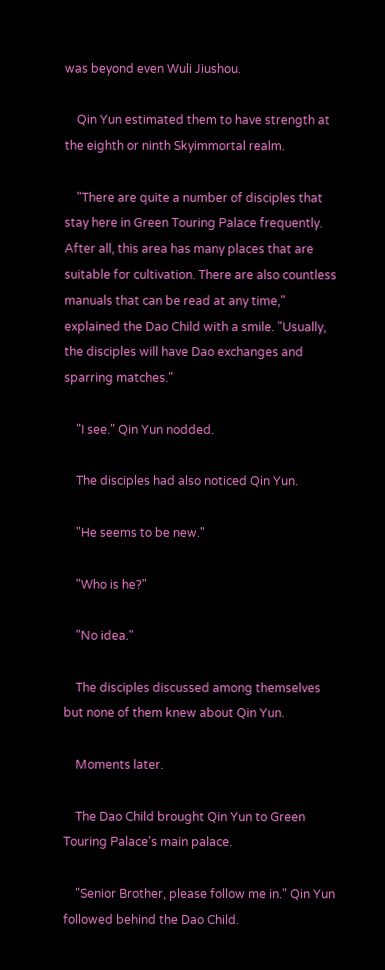was beyond even Wuli Jiushou.

    Qin Yun estimated them to have strength at the eighth or ninth Skyimmortal realm.

    "There are quite a number of disciples that stay here in Green Touring Palace frequently. After all, this area has many places that are suitable for cultivation. There are also countless manuals that can be read at any time," explained the Dao Child with a smile. "Usually, the disciples will have Dao exchanges and sparring matches."

    "I see." Qin Yun nodded.

    The disciples had also noticed Qin Yun.

    "He seems to be new."

    "Who is he?"

    "No idea."

    The disciples discussed among themselves but none of them knew about Qin Yun.

    Moments later.

    The Dao Child brought Qin Yun to Green Touring Palace's main palace.

    "Senior Brother, please follow me in." Qin Yun followed behind the Dao Child.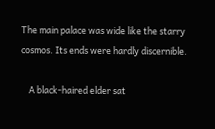The main palace was wide like the starry cosmos. Its ends were hardly discernible.

    A black-haired elder sat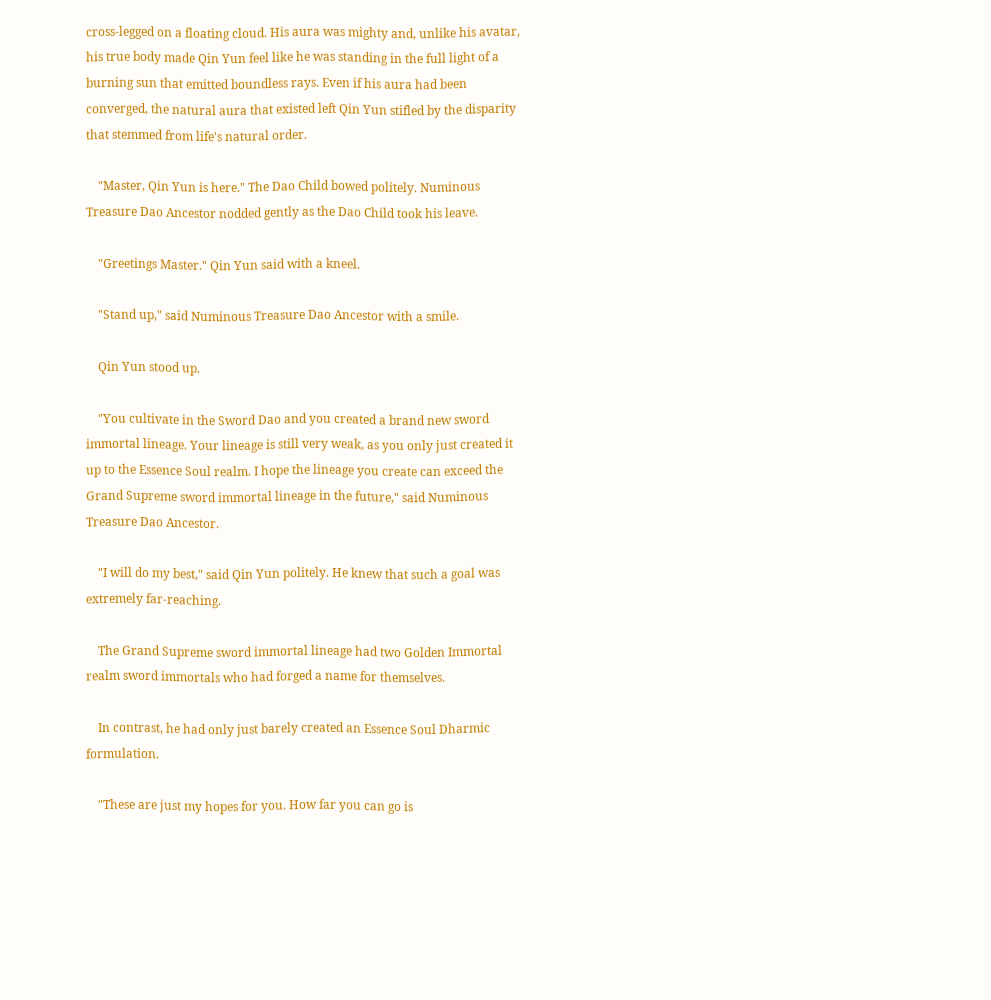cross-legged on a floating cloud. His aura was mighty and, unlike his avatar, his true body made Qin Yun feel like he was standing in the full light of a burning sun that emitted boundless rays. Even if his aura had been converged, the natural aura that existed left Qin Yun stifled by the disparity that stemmed from life's natural order.

    "Master, Qin Yun is here." The Dao Child bowed politely. Numinous Treasure Dao Ancestor nodded gently as the Dao Child took his leave.

    "Greetings Master." Qin Yun said with a kneel.

    "Stand up," said Numinous Treasure Dao Ancestor with a smile.

    Qin Yun stood up.

    "You cultivate in the Sword Dao and you created a brand new sword immortal lineage. Your lineage is still very weak, as you only just created it up to the Essence Soul realm. I hope the lineage you create can exceed the Grand Supreme sword immortal lineage in the future," said Numinous Treasure Dao Ancestor.

    "I will do my best," said Qin Yun politely. He knew that such a goal was extremely far-reaching.

    The Grand Supreme sword immortal lineage had two Golden Immortal realm sword immortals who had forged a name for themselves.

    In contrast, he had only just barely created an Essence Soul Dharmic formulation.

    "These are just my hopes for you. How far you can go is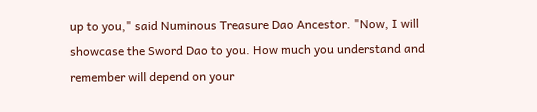up to you," said Numinous Treasure Dao Ancestor. "Now, I will showcase the Sword Dao to you. How much you understand and remember will depend on your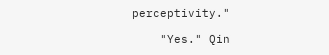perceptivity."

    "Yes." Qin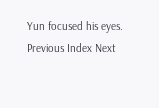Yun focused his eyes.
Previous Index Next